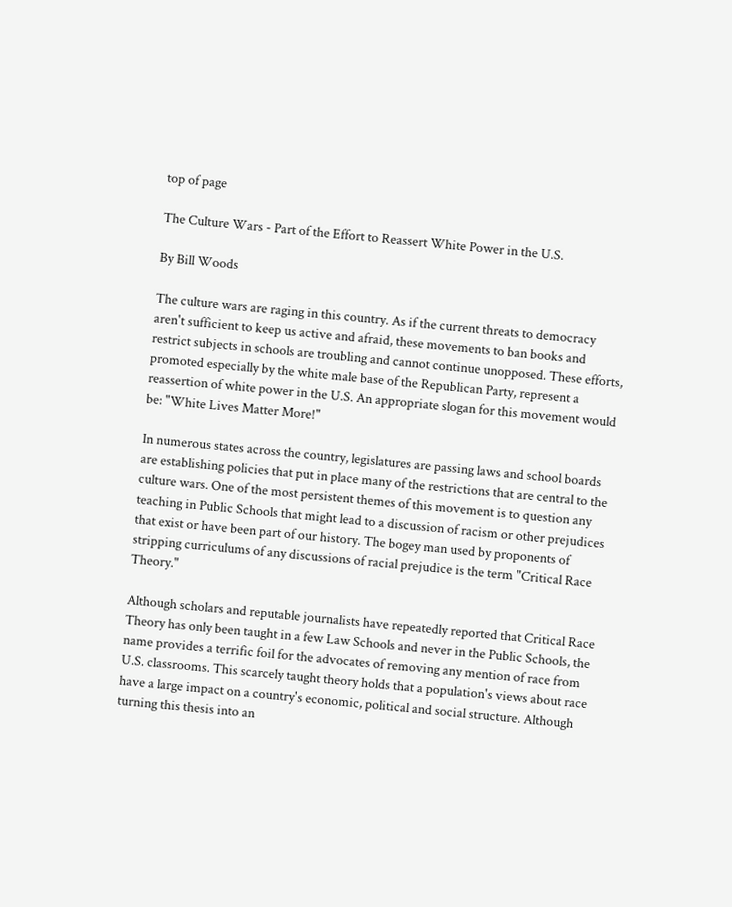top of page

The Culture Wars - Part of the Effort to Reassert White Power in the U.S.

By Bill Woods

The culture wars are raging in this country. As if the current threats to democracy aren't sufficient to keep us active and afraid, these movements to ban books and restrict subjects in schools are troubling and cannot continue unopposed. These efforts, promoted especially by the white male base of the Republican Party, represent a reassertion of white power in the U.S. An appropriate slogan for this movement would be: "White Lives Matter More!"

In numerous states across the country, legislatures are passing laws and school boards are establishing policies that put in place many of the restrictions that are central to the culture wars. One of the most persistent themes of this movement is to question any teaching in Public Schools that might lead to a discussion of racism or other prejudices that exist or have been part of our history. The bogey man used by proponents of stripping curriculums of any discussions of racial prejudice is the term "Critical Race Theory."

Although scholars and reputable journalists have repeatedly reported that Critical Race Theory has only been taught in a few Law Schools and never in the Public Schools, the name provides a terrific foil for the advocates of removing any mention of race from U.S. classrooms. This scarcely taught theory holds that a population's views about race have a large impact on a country's economic, political and social structure. Although turning this thesis into an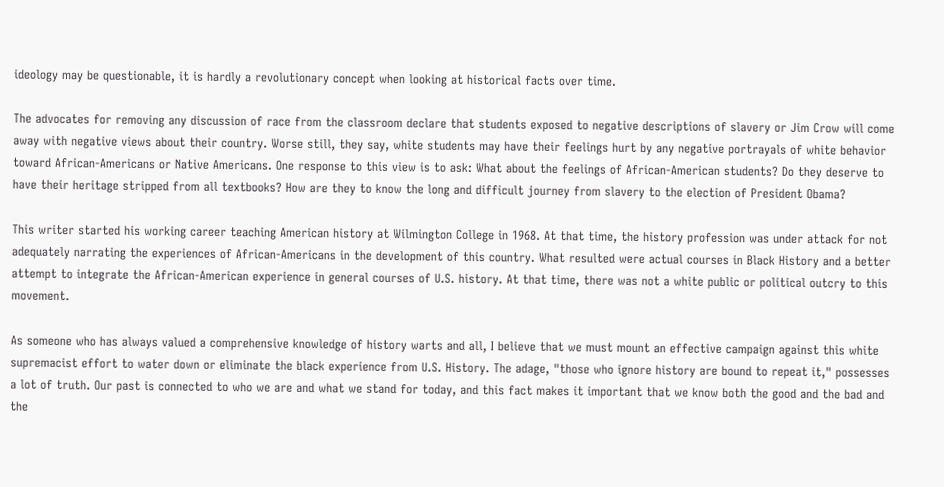ideology may be questionable, it is hardly a revolutionary concept when looking at historical facts over time.

The advocates for removing any discussion of race from the classroom declare that students exposed to negative descriptions of slavery or Jim Crow will come away with negative views about their country. Worse still, they say, white students may have their feelings hurt by any negative portrayals of white behavior toward African-Americans or Native Americans. One response to this view is to ask: What about the feelings of African-American students? Do they deserve to have their heritage stripped from all textbooks? How are they to know the long and difficult journey from slavery to the election of President Obama?

This writer started his working career teaching American history at Wilmington College in 1968. At that time, the history profession was under attack for not adequately narrating the experiences of African-Americans in the development of this country. What resulted were actual courses in Black History and a better attempt to integrate the African-American experience in general courses of U.S. history. At that time, there was not a white public or political outcry to this movement.

As someone who has always valued a comprehensive knowledge of history warts and all, I believe that we must mount an effective campaign against this white supremacist effort to water down or eliminate the black experience from U.S. History. The adage, "those who ignore history are bound to repeat it," possesses a lot of truth. Our past is connected to who we are and what we stand for today, and this fact makes it important that we know both the good and the bad and the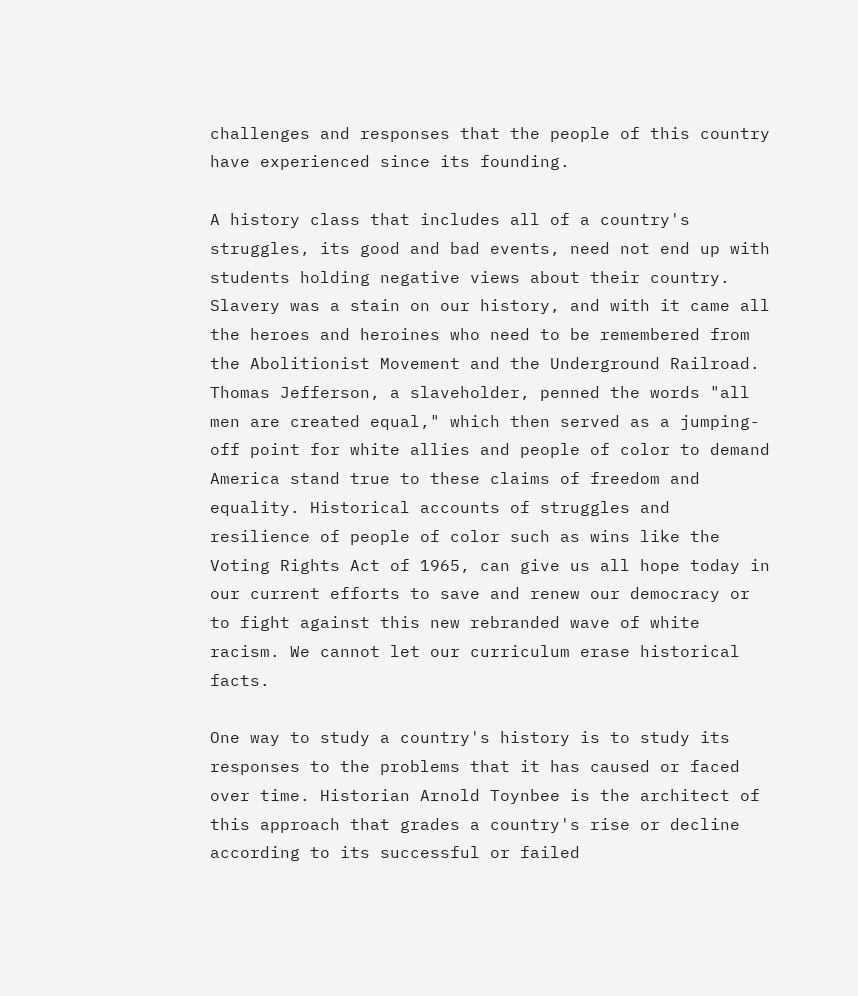challenges and responses that the people of this country have experienced since its founding.

A history class that includes all of a country's struggles, its good and bad events, need not end up with students holding negative views about their country. Slavery was a stain on our history, and with it came all the heroes and heroines who need to be remembered from the Abolitionist Movement and the Underground Railroad. Thomas Jefferson, a slaveholder, penned the words "all men are created equal," which then served as a jumping-off point for white allies and people of color to demand America stand true to these claims of freedom and equality. Historical accounts of struggles and resilience of people of color such as wins like the Voting Rights Act of 1965, can give us all hope today in our current efforts to save and renew our democracy or to fight against this new rebranded wave of white racism. We cannot let our curriculum erase historical facts.

One way to study a country's history is to study its responses to the problems that it has caused or faced over time. Historian Arnold Toynbee is the architect of this approach that grades a country's rise or decline according to its successful or failed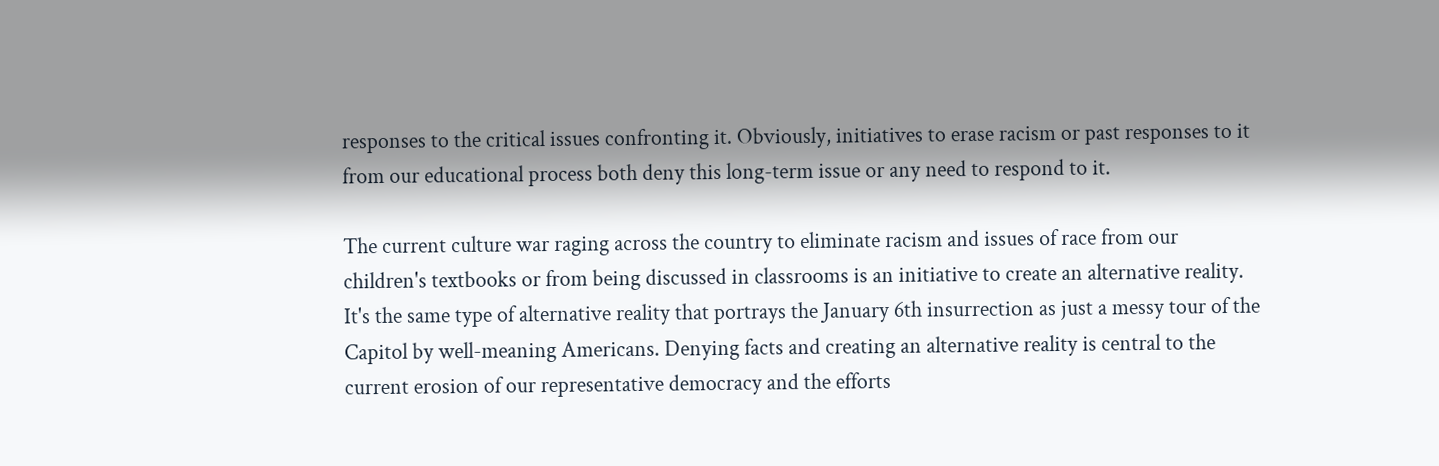responses to the critical issues confronting it. Obviously, initiatives to erase racism or past responses to it from our educational process both deny this long-term issue or any need to respond to it.

The current culture war raging across the country to eliminate racism and issues of race from our children's textbooks or from being discussed in classrooms is an initiative to create an alternative reality. It's the same type of alternative reality that portrays the January 6th insurrection as just a messy tour of the Capitol by well-meaning Americans. Denying facts and creating an alternative reality is central to the current erosion of our representative democracy and the efforts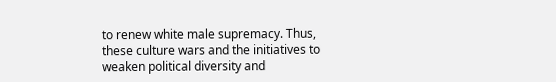to renew white male supremacy. Thus, these culture wars and the initiatives to weaken political diversity and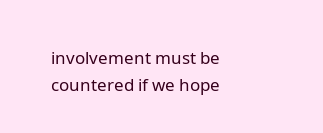involvement must be countered if we hope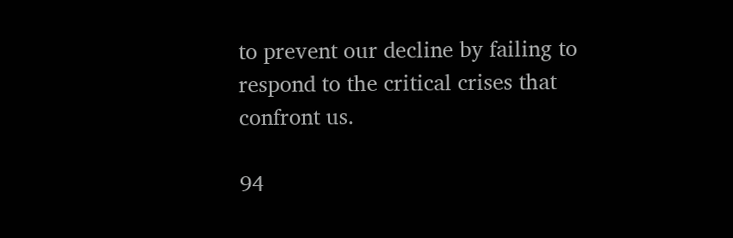to prevent our decline by failing to respond to the critical crises that confront us.

94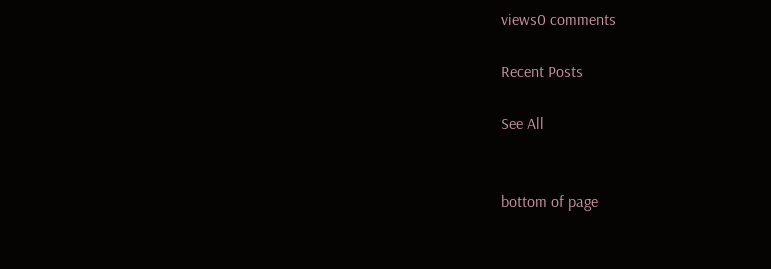views0 comments

Recent Posts

See All


bottom of page